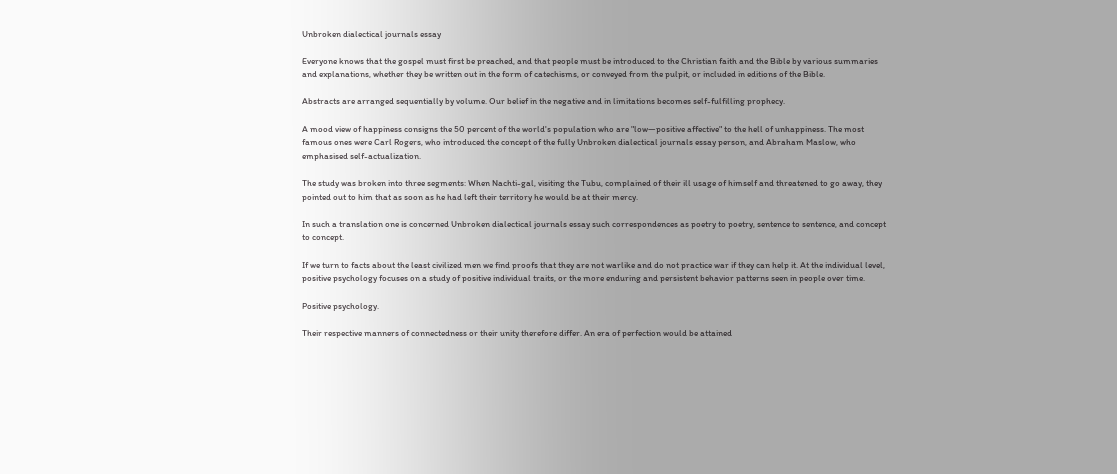Unbroken dialectical journals essay

Everyone knows that the gospel must first be preached, and that people must be introduced to the Christian faith and the Bible by various summaries and explanations, whether they be written out in the form of catechisms, or conveyed from the pulpit, or included in editions of the Bible.

Abstracts are arranged sequentially by volume. Our belief in the negative and in limitations becomes self-fulfilling prophecy.

A mood view of happiness consigns the 50 percent of the world's population who are "low—positive affective" to the hell of unhappiness. The most famous ones were Carl Rogers, who introduced the concept of the fully Unbroken dialectical journals essay person, and Abraham Maslow, who emphasised self-actualization.

The study was broken into three segments: When Nachti-gal, visiting the Tubu, complained of their ill usage of himself and threatened to go away, they pointed out to him that as soon as he had left their territory he would be at their mercy.

In such a translation one is concerned Unbroken dialectical journals essay such correspondences as poetry to poetry, sentence to sentence, and concept to concept.

If we turn to facts about the least civilized men we find proofs that they are not warlike and do not practice war if they can help it. At the individual level, positive psychology focuses on a study of positive individual traits, or the more enduring and persistent behavior patterns seen in people over time.

Positive psychology.

Their respective manners of connectedness or their unity therefore differ. An era of perfection would be attained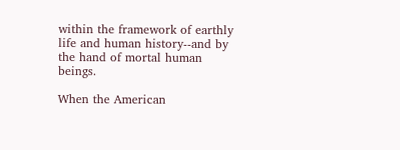within the framework of earthly life and human history--and by the hand of mortal human beings.

When the American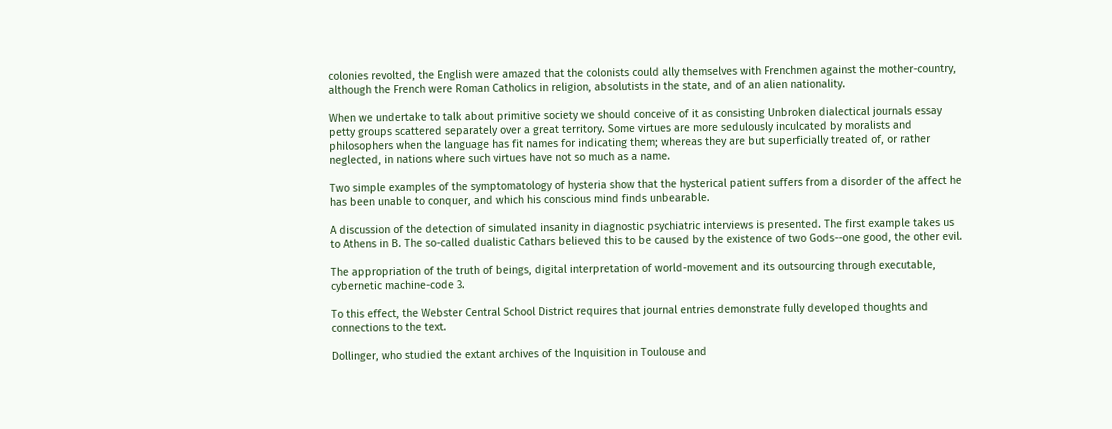colonies revolted, the English were amazed that the colonists could ally themselves with Frenchmen against the mother-country, although the French were Roman Catholics in religion, absolutists in the state, and of an alien nationality.

When we undertake to talk about primitive society we should conceive of it as consisting Unbroken dialectical journals essay petty groups scattered separately over a great territory. Some virtues are more sedulously inculcated by moralists and philosophers when the language has fit names for indicating them; whereas they are but superficially treated of, or rather neglected, in nations where such virtues have not so much as a name.

Two simple examples of the symptomatology of hysteria show that the hysterical patient suffers from a disorder of the affect he has been unable to conquer, and which his conscious mind finds unbearable.

A discussion of the detection of simulated insanity in diagnostic psychiatric interviews is presented. The first example takes us to Athens in B. The so-called dualistic Cathars believed this to be caused by the existence of two Gods--one good, the other evil.

The appropriation of the truth of beings, digital interpretation of world-movement and its outsourcing through executable, cybernetic machine-code 3.

To this effect, the Webster Central School District requires that journal entries demonstrate fully developed thoughts and connections to the text.

Dollinger, who studied the extant archives of the Inquisition in Toulouse and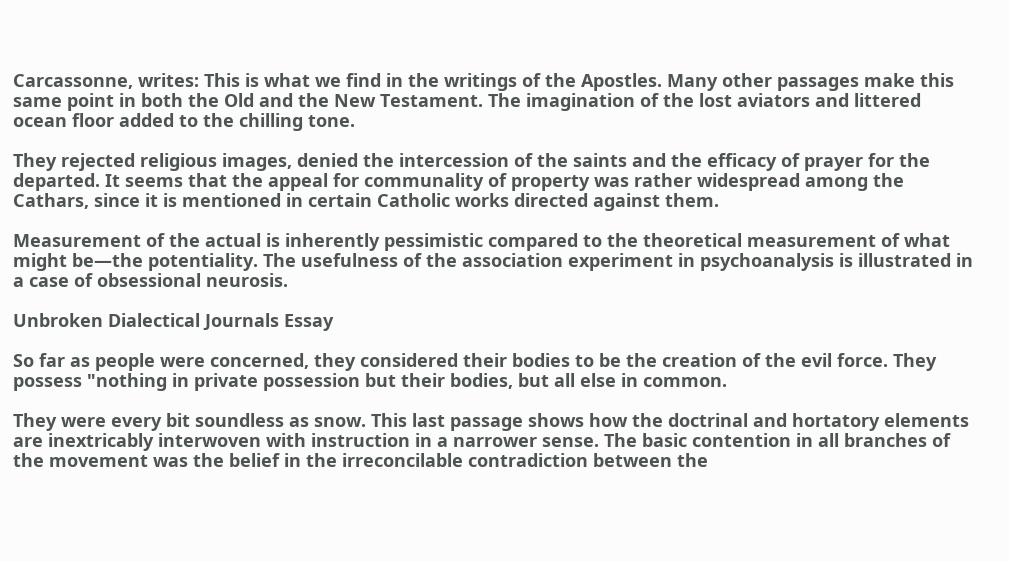Carcassonne, writes: This is what we find in the writings of the Apostles. Many other passages make this same point in both the Old and the New Testament. The imagination of the lost aviators and littered ocean floor added to the chilling tone.

They rejected religious images, denied the intercession of the saints and the efficacy of prayer for the departed. It seems that the appeal for communality of property was rather widespread among the Cathars, since it is mentioned in certain Catholic works directed against them.

Measurement of the actual is inherently pessimistic compared to the theoretical measurement of what might be—the potentiality. The usefulness of the association experiment in psychoanalysis is illustrated in a case of obsessional neurosis.

Unbroken Dialectical Journals Essay

So far as people were concerned, they considered their bodies to be the creation of the evil force. They possess "nothing in private possession but their bodies, but all else in common.

They were every bit soundless as snow. This last passage shows how the doctrinal and hortatory elements are inextricably interwoven with instruction in a narrower sense. The basic contention in all branches of the movement was the belief in the irreconcilable contradiction between the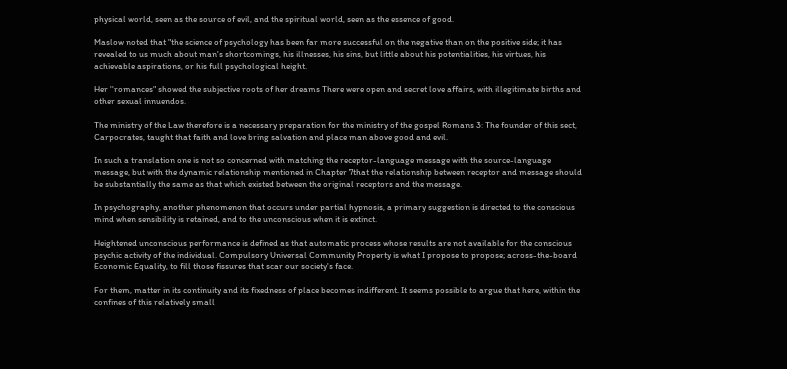physical world, seen as the source of evil, and the spiritual world, seen as the essence of good.

Maslow noted that "the science of psychology has been far more successful on the negative than on the positive side; it has revealed to us much about man's shortcomings, his illnesses, his sins, but little about his potentialities, his virtues, his achievable aspirations, or his full psychological height.

Her ''romances" showed the subjective roots of her dreams There were open and secret love affairs, with illegitimate births and other sexual innuendos.

The ministry of the Law therefore is a necessary preparation for the ministry of the gospel Romans 3: The founder of this sect, Carpocrates, taught that faith and love bring salvation and place man above good and evil.

In such a translation one is not so concerned with matching the receptor-language message with the source-language message, but with the dynamic relationship mentioned in Chapter 7that the relationship between receptor and message should be substantially the same as that which existed between the original receptors and the message.

In psychography, another phenomenon that occurs under partial hypnosis, a primary suggestion is directed to the conscious mind when sensibility is retained, and to the unconscious when it is extinct.

Heightened unconscious performance is defined as that automatic process whose results are not available for the conscious psychic activity of the individual. Compulsory Universal Community Property is what I propose to propose; across-the-board Economic Equality, to fill those fissures that scar our society's face.

For them, matter in its continuity and its fixedness of place becomes indifferent. It seems possible to argue that here, within the confines of this relatively small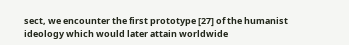sect, we encounter the first prototype [27] of the humanist ideology which would later attain worldwide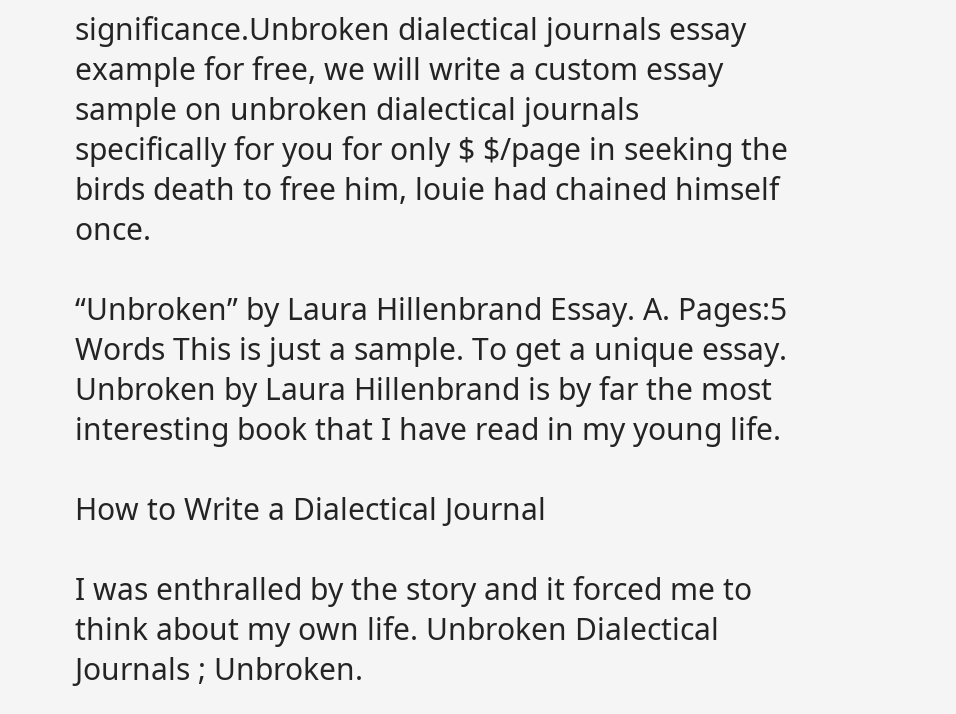significance.Unbroken dialectical journals essay example for free, we will write a custom essay sample on unbroken dialectical journals specifically for you for only $ $/page in seeking the birds death to free him, louie had chained himself once.

“Unbroken” by Laura Hillenbrand Essay. A. Pages:5 Words This is just a sample. To get a unique essay. Unbroken by Laura Hillenbrand is by far the most interesting book that I have read in my young life.

How to Write a Dialectical Journal

I was enthralled by the story and it forced me to think about my own life. Unbroken Dialectical Journals ; Unbroken.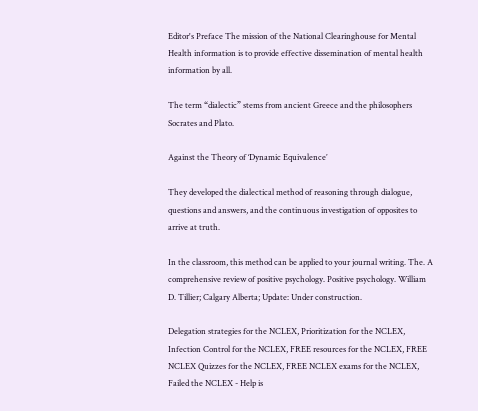Editor's Preface The mission of the National Clearinghouse for Mental Health information is to provide effective dissemination of mental health information by all.

The term “dialectic” stems from ancient Greece and the philosophers Socrates and Plato.

Against the Theory of ‘Dynamic Equivalence’

They developed the dialectical method of reasoning through dialogue, questions and answers, and the continuous investigation of opposites to arrive at truth.

In the classroom, this method can be applied to your journal writing. The. A comprehensive review of positive psychology. Positive psychology. William D. Tillier; Calgary Alberta; Update: Under construction.

Delegation strategies for the NCLEX, Prioritization for the NCLEX, Infection Control for the NCLEX, FREE resources for the NCLEX, FREE NCLEX Quizzes for the NCLEX, FREE NCLEX exams for the NCLEX, Failed the NCLEX - Help is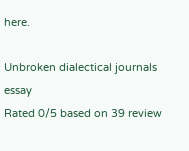here.

Unbroken dialectical journals essay
Rated 0/5 based on 39 review